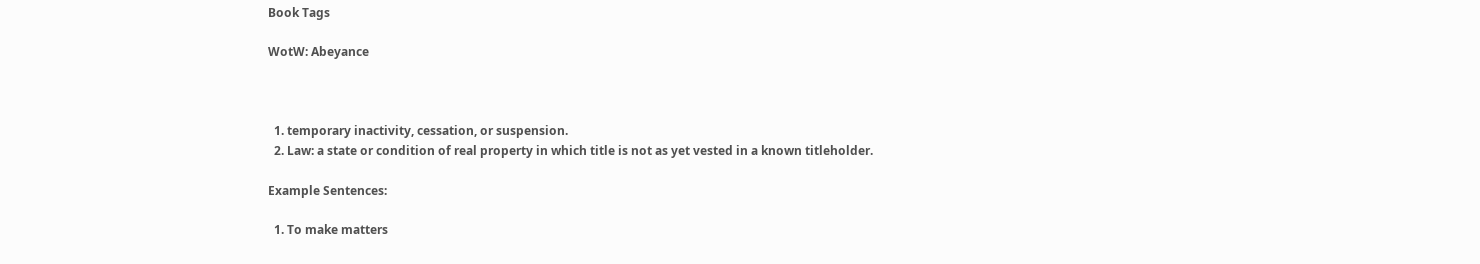Book Tags

WotW: Abeyance



  1. temporary inactivity, cessation, or suspension.
  2. Law: a state or condition of real property in which title is not as yet vested in a known titleholder.

Example Sentences:

  1. To make matters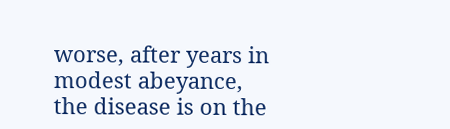worse, after years in modest abeyance, the disease is on the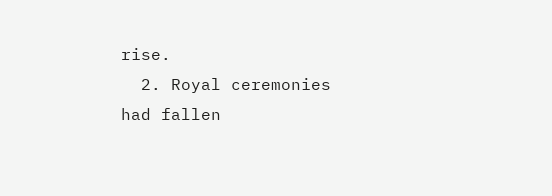rise.
  2. Royal ceremonies had fallen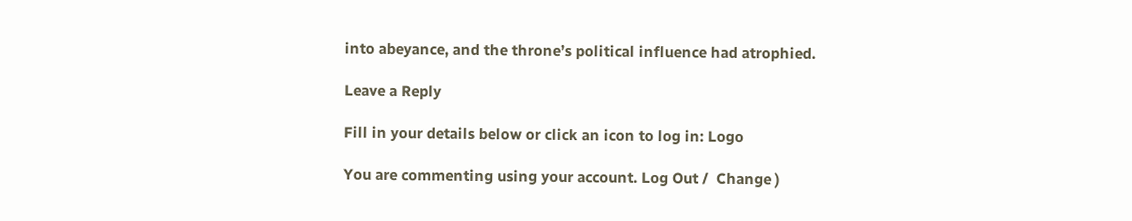into abeyance, and the throne’s political influence had atrophied.

Leave a Reply

Fill in your details below or click an icon to log in: Logo

You are commenting using your account. Log Out /  Change )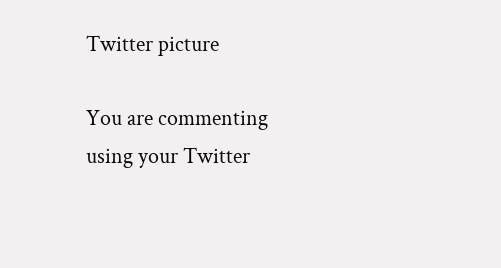Twitter picture

You are commenting using your Twitter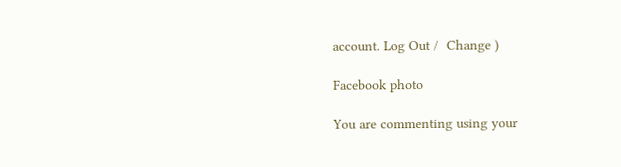account. Log Out /  Change )

Facebook photo

You are commenting using your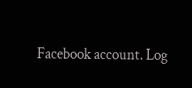Facebook account. Log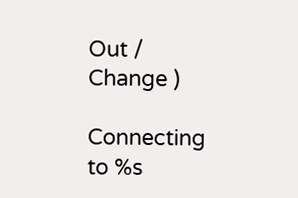Out /  Change )

Connecting to %s